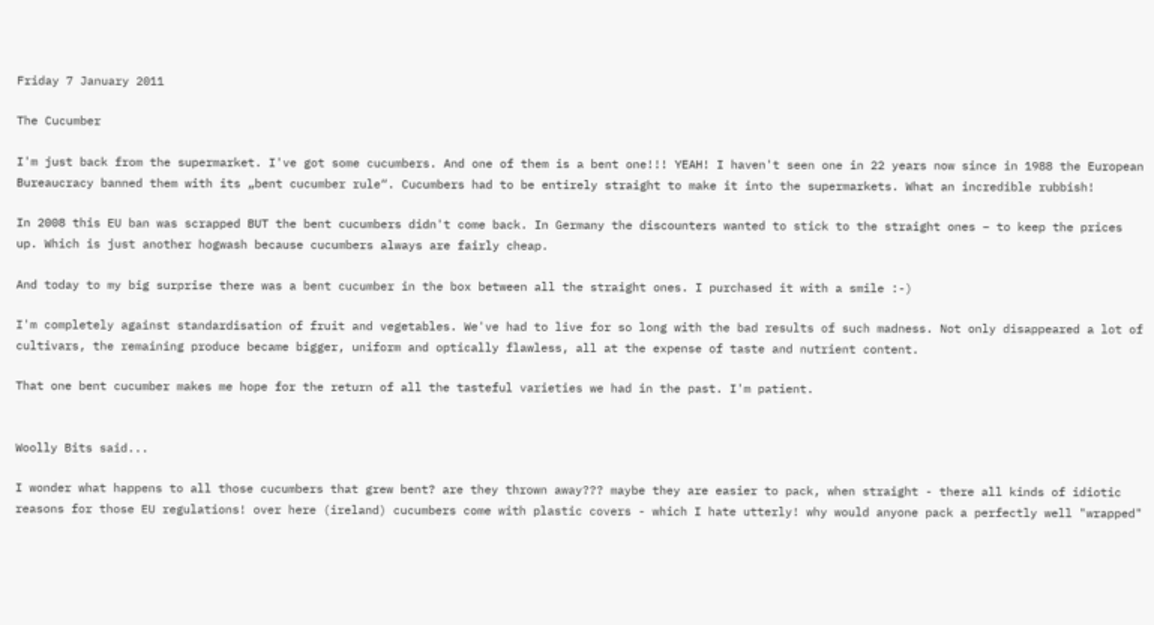Friday 7 January 2011

The Cucumber

I'm just back from the supermarket. I've got some cucumbers. And one of them is a bent one!!! YEAH! I haven't seen one in 22 years now since in 1988 the European Bureaucracy banned them with its „bent cucumber rule“. Cucumbers had to be entirely straight to make it into the supermarkets. What an incredible rubbish!

In 2008 this EU ban was scrapped BUT the bent cucumbers didn't come back. In Germany the discounters wanted to stick to the straight ones – to keep the prices up. Which is just another hogwash because cucumbers always are fairly cheap.

And today to my big surprise there was a bent cucumber in the box between all the straight ones. I purchased it with a smile :-)

I'm completely against standardisation of fruit and vegetables. We've had to live for so long with the bad results of such madness. Not only disappeared a lot of cultivars, the remaining produce became bigger, uniform and optically flawless, all at the expense of taste and nutrient content.

That one bent cucumber makes me hope for the return of all the tasteful varieties we had in the past. I'm patient.


Woolly Bits said...

I wonder what happens to all those cucumbers that grew bent? are they thrown away??? maybe they are easier to pack, when straight - there all kinds of idiotic reasons for those EU regulations! over here (ireland) cucumbers come with plastic covers - which I hate utterly! why would anyone pack a perfectly well "wrapped"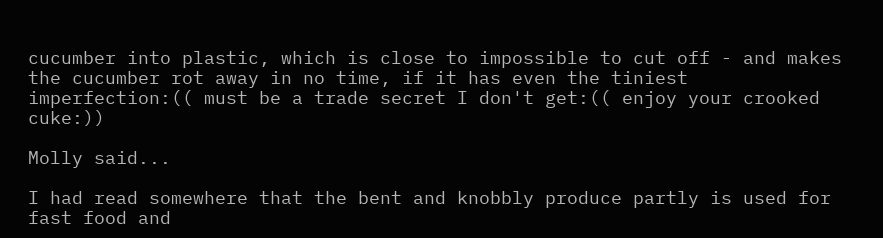cucumber into plastic, which is close to impossible to cut off - and makes the cucumber rot away in no time, if it has even the tiniest imperfection:(( must be a trade secret I don't get:(( enjoy your crooked cuke:))

Molly said...

I had read somewhere that the bent and knobbly produce partly is used for fast food and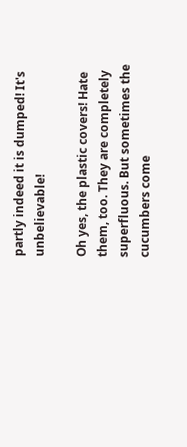partly indeed it is dumped! It's unbelievable!

Oh yes, the plastic covers! Hate them, too. They are completely superfluous. But sometimes the cucumbers come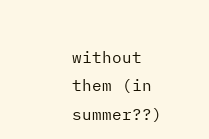without them (in summer??)